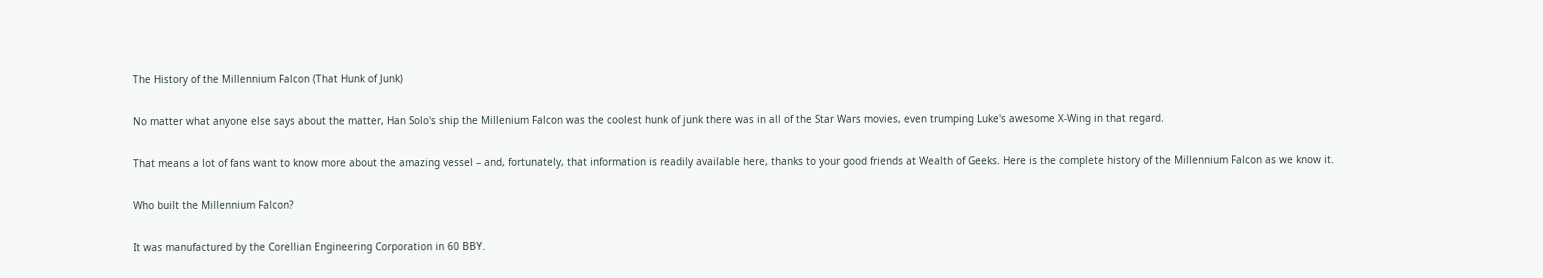The History of the Millennium Falcon (That Hunk of Junk)

No matter what anyone else says about the matter, Han Solo's ship the Millenium Falcon was the coolest hunk of junk there was in all of the Star Wars movies, even trumping Luke's awesome X-Wing in that regard.

That means a lot of fans want to know more about the amazing vessel – and, fortunately, that information is readily available here, thanks to your good friends at Wealth of Geeks. Here is the complete history of the Millennium Falcon as we know it.

Who built the Millennium Falcon?

It was manufactured by the Corellian Engineering Corporation in 60 BBY.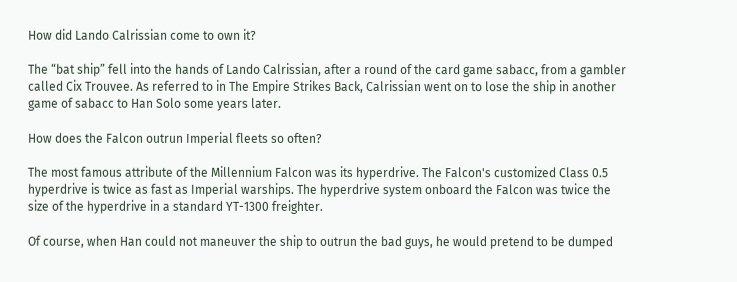How did Lando Calrissian come to own it?

The “bat ship” fell into the hands of Lando Calrissian, after a round of the card game sabacc, from a gambler called Cix Trouvee. As referred to in The Empire Strikes Back, Calrissian went on to lose the ship in another game of sabacc to Han Solo some years later.

How does the Falcon outrun Imperial fleets so often?

The most famous attribute of the Millennium Falcon was its hyperdrive. The Falcon's customized Class 0.5 hyperdrive is twice as fast as Imperial warships. The hyperdrive system onboard the Falcon was twice the size of the hyperdrive in a standard YT-1300 freighter.

Of course, when Han could not maneuver the ship to outrun the bad guys, he would pretend to be dumped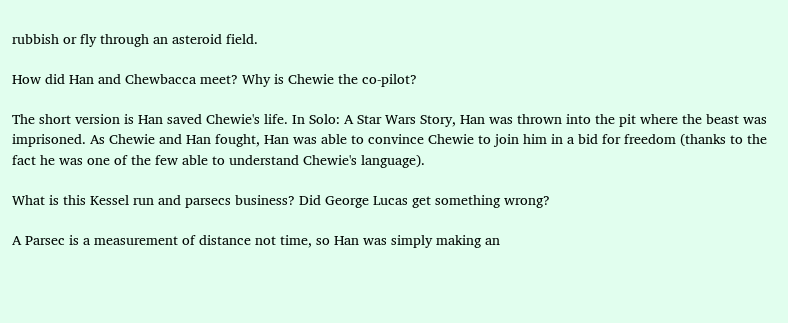rubbish or fly through an asteroid field.

How did Han and Chewbacca meet? Why is Chewie the co-pilot?

The short version is Han saved Chewie's life. In Solo: A Star Wars Story, Han was thrown into the pit where the beast was imprisoned. As Chewie and Han fought, Han was able to convince Chewie to join him in a bid for freedom (thanks to the fact he was one of the few able to understand Chewie's language).

What is this Kessel run and parsecs business? Did George Lucas get something wrong?

A Parsec is a measurement of distance not time, so Han was simply making an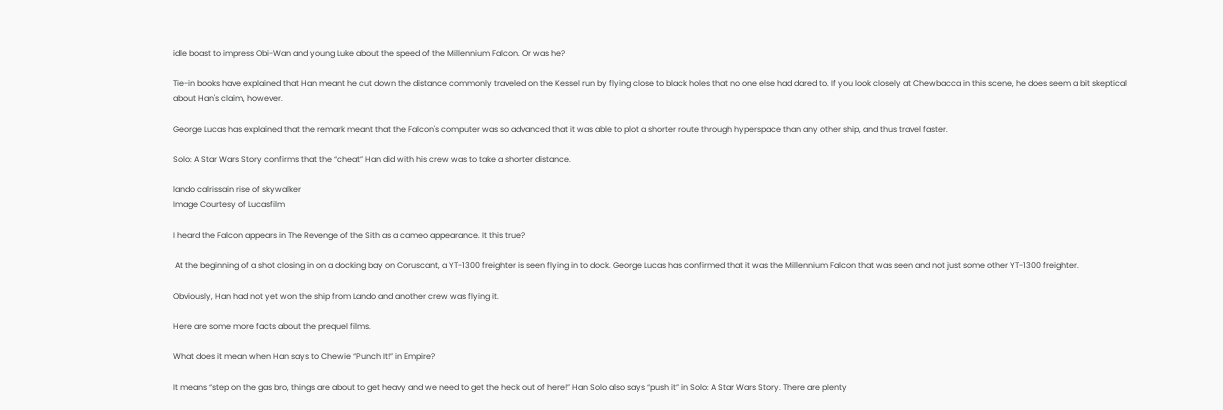idle boast to impress Obi-Wan and young Luke about the speed of the Millennium Falcon. Or was he?

Tie-in books have explained that Han meant he cut down the distance commonly traveled on the Kessel run by flying close to black holes that no one else had dared to. If you look closely at Chewbacca in this scene, he does seem a bit skeptical about Han's claim, however.

George Lucas has explained that the remark meant that the Falcon's computer was so advanced that it was able to plot a shorter route through hyperspace than any other ship, and thus travel faster.

Solo: A Star Wars Story confirms that the “cheat” Han did with his crew was to take a shorter distance.

lando calrissain rise of skywalker
Image Courtesy of Lucasfilm

I heard the Falcon appears in The Revenge of the Sith as a cameo appearance. It this true?

 At the beginning of a shot closing in on a docking bay on Coruscant, a YT-1300 freighter is seen flying in to dock. George Lucas has confirmed that it was the Millennium Falcon that was seen and not just some other YT-1300 freighter.

Obviously, Han had not yet won the ship from Lando and another crew was flying it.

Here are some more facts about the prequel films.

What does it mean when Han says to Chewie “Punch It!” in Empire?

It means “step on the gas bro, things are about to get heavy and we need to get the heck out of here!” Han Solo also says “push it” in Solo: A Star Wars Story. There are plenty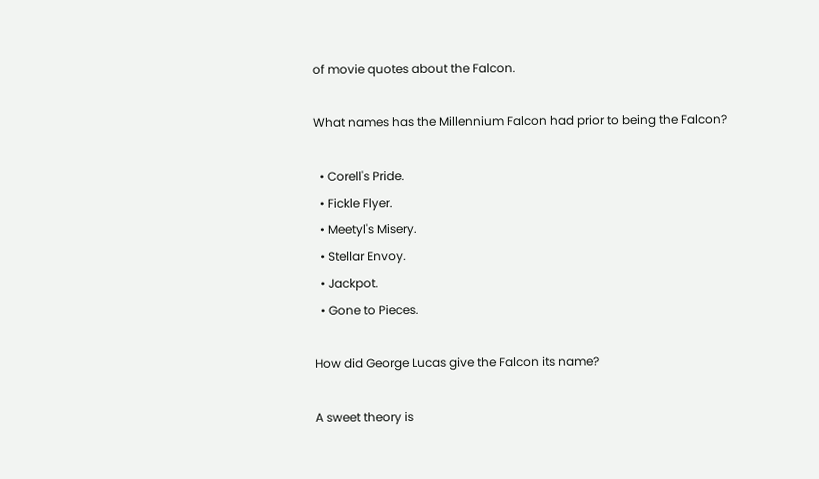of movie quotes about the Falcon.

What names has the Millennium Falcon had prior to being the Falcon?

  • Corell's Pride.
  • Fickle Flyer.
  • Meetyl's Misery.
  • Stellar Envoy.
  • Jackpot.
  • Gone to Pieces.

How did George Lucas give the Falcon its name?

A sweet theory is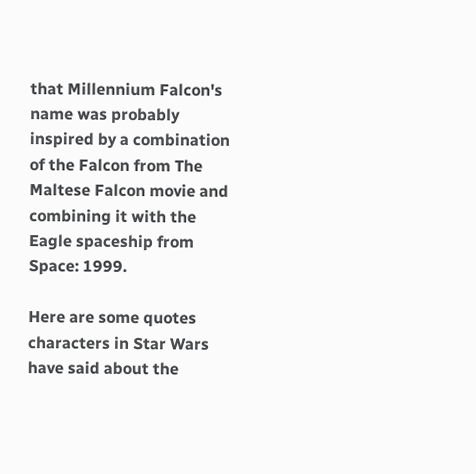that Millennium Falcon's name was probably inspired by a combination of the Falcon from The Maltese Falcon movie and combining it with the Eagle spaceship from Space: 1999.

Here are some quotes characters in Star Wars have said about the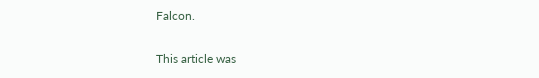Falcon.

This article was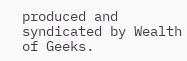produced and syndicated by Wealth of Geeks.